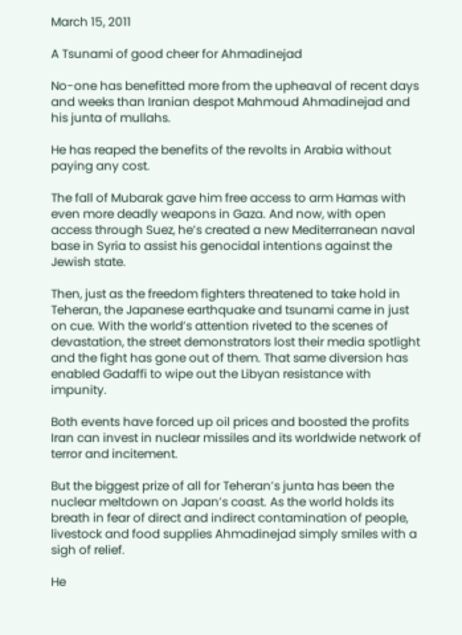March 15, 2011

A Tsunami of good cheer for Ahmadinejad

No-one has benefitted more from the upheaval of recent days and weeks than Iranian despot Mahmoud Ahmadinejad and his junta of mullahs.

He has reaped the benefits of the revolts in Arabia without paying any cost.

The fall of Mubarak gave him free access to arm Hamas with even more deadly weapons in Gaza. And now, with open access through Suez, he’s created a new Mediterranean naval base in Syria to assist his genocidal intentions against the Jewish state.

Then, just as the freedom fighters threatened to take hold in Teheran, the Japanese earthquake and tsunami came in just on cue. With the world’s attention riveted to the scenes of devastation, the street demonstrators lost their media spotlight and the fight has gone out of them. That same diversion has enabled Gadaffi to wipe out the Libyan resistance with impunity.

Both events have forced up oil prices and boosted the profits Iran can invest in nuclear missiles and its worldwide network of terror and incitement.

But the biggest prize of all for Teheran’s junta has been the nuclear meltdown on Japan’s coast. As the world holds its breath in fear of direct and indirect contamination of people, livestock and food supplies Ahmadinejad simply smiles with a sigh of relief.

He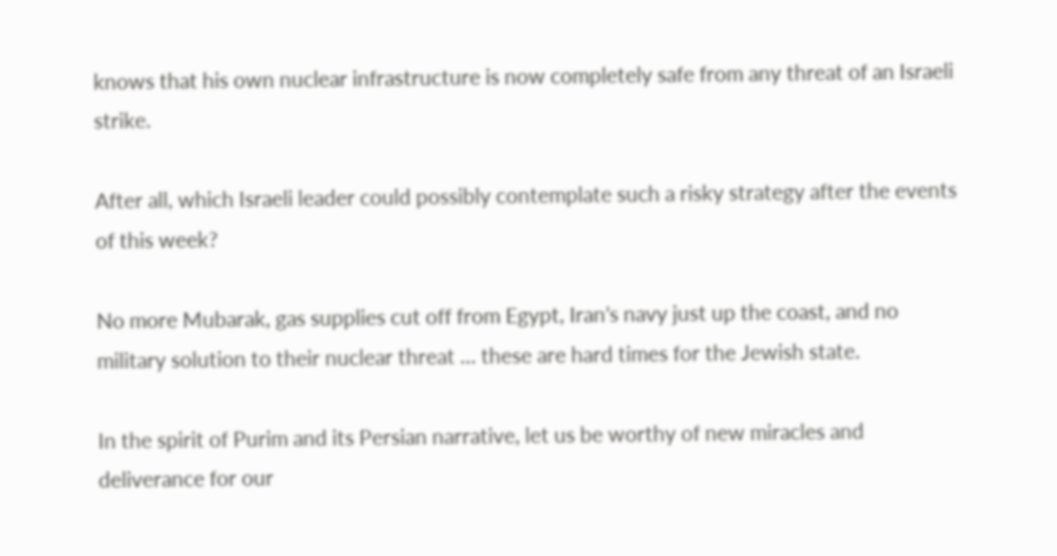knows that his own nuclear infrastructure is now completely safe from any threat of an Israeli strike.

After all, which Israeli leader could possibly contemplate such a risky strategy after the events of this week?

No more Mubarak, gas supplies cut off from Egypt, Iran’s navy just up the coast, and no military solution to their nuclear threat … these are hard times for the Jewish state.

In the spirit of Purim and its Persian narrative, let us be worthy of new miracles and deliverance for our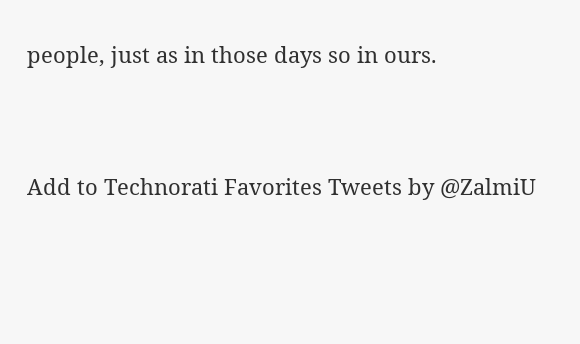people, just as in those days so in ours.



Add to Technorati Favorites Tweets by @ZalmiU